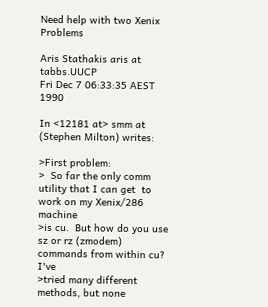Need help with two Xenix Problems

Aris Stathakis aris at tabbs.UUCP
Fri Dec 7 06:33:35 AEST 1990

In <12181 at> smm at (Stephen Milton) writes:

>First problem:
>  So far the only comm utility that I can get  to work on my Xenix/286 machine
>is cu.  But how do you use sz or rz (zmodem) commands from within cu?  I've
>tried many different methods, but none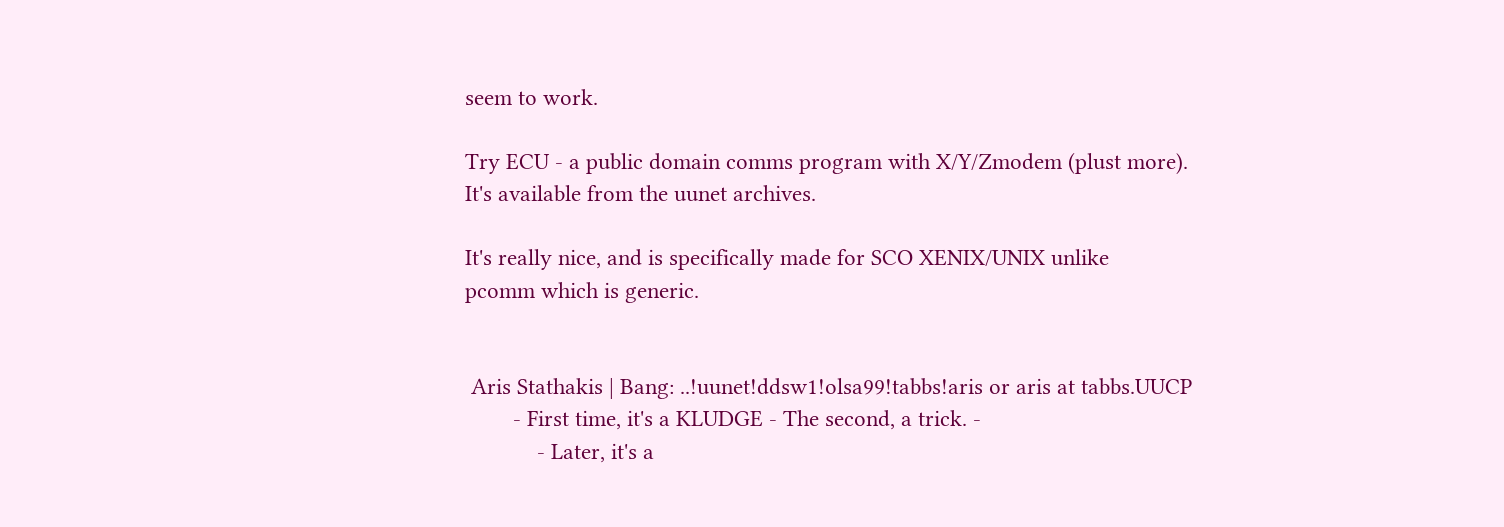seem to work.

Try ECU - a public domain comms program with X/Y/Zmodem (plust more).
It's available from the uunet archives.

It's really nice, and is specifically made for SCO XENIX/UNIX unlike
pcomm which is generic.


 Aris Stathakis | Bang: ..!uunet!ddsw1!olsa99!tabbs!aris or aris at tabbs.UUCP
        - First time, it's a KLUDGE - The second, a trick. -
            - Later, it's a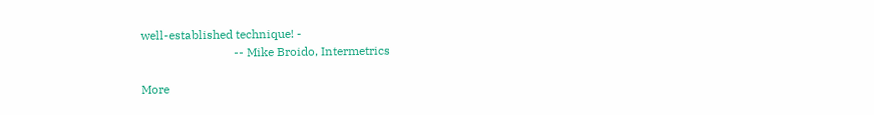well-established technique! -
                               -- Mike Broido, Intermetrics

More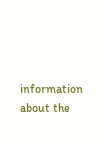information about the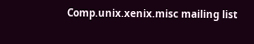Comp.unix.xenix.misc mailing list